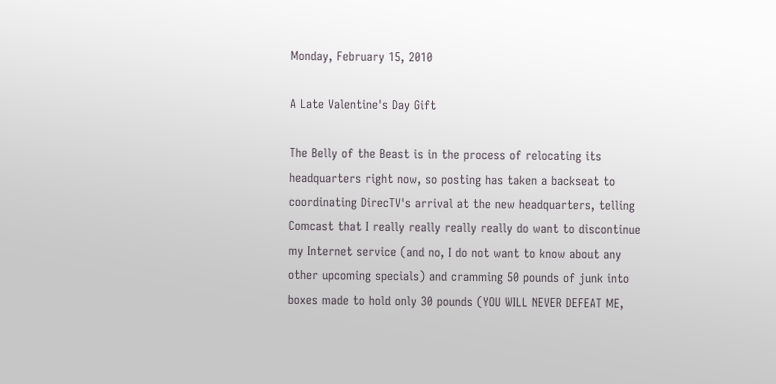Monday, February 15, 2010

A Late Valentine's Day Gift

The Belly of the Beast is in the process of relocating its headquarters right now, so posting has taken a backseat to coordinating DirecTV's arrival at the new headquarters, telling Comcast that I really really really really do want to discontinue my Internet service (and no, I do not want to know about any other upcoming specials) and cramming 50 pounds of junk into boxes made to hold only 30 pounds (YOU WILL NEVER DEFEAT ME,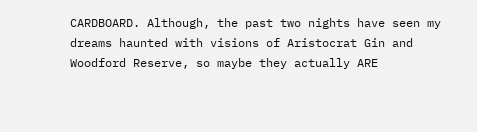CARDBOARD. Although, the past two nights have seen my dreams haunted with visions of Aristocrat Gin and Woodford Reserve, so maybe they actually ARE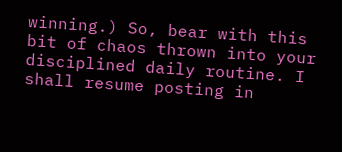winning.) So, bear with this bit of chaos thrown into your disciplined daily routine. I shall resume posting in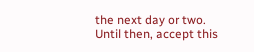the next day or two. Until then, accept this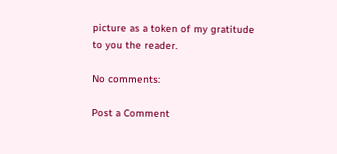picture as a token of my gratitude to you the reader.

No comments:

Post a Comment